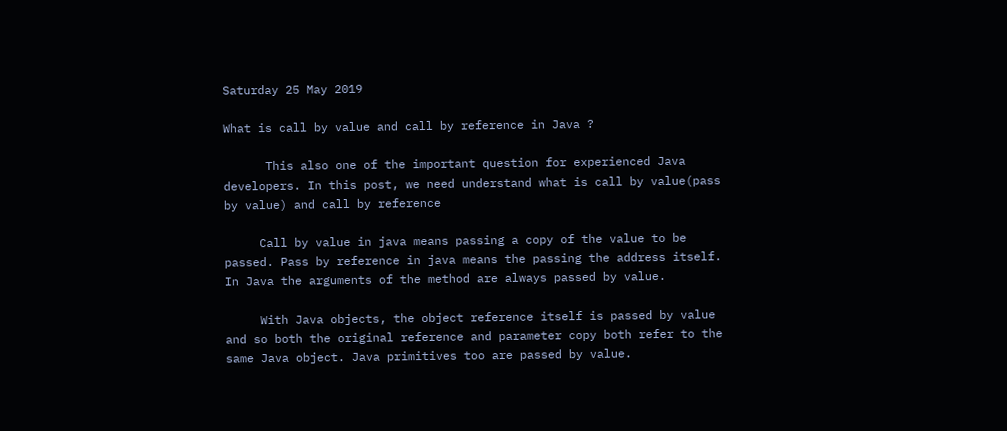Saturday 25 May 2019

What is call by value and call by reference in Java ?

      This also one of the important question for experienced Java developers. In this post, we need understand what is call by value(pass by value) and call by reference

     Call by value in java means passing a copy of the value to be passed. Pass by reference in java means the passing the address itself. In Java the arguments of the method are always passed by value.

     With Java objects, the object reference itself is passed by value and so both the original reference and parameter copy both refer to the same Java object. Java primitives too are passed by value.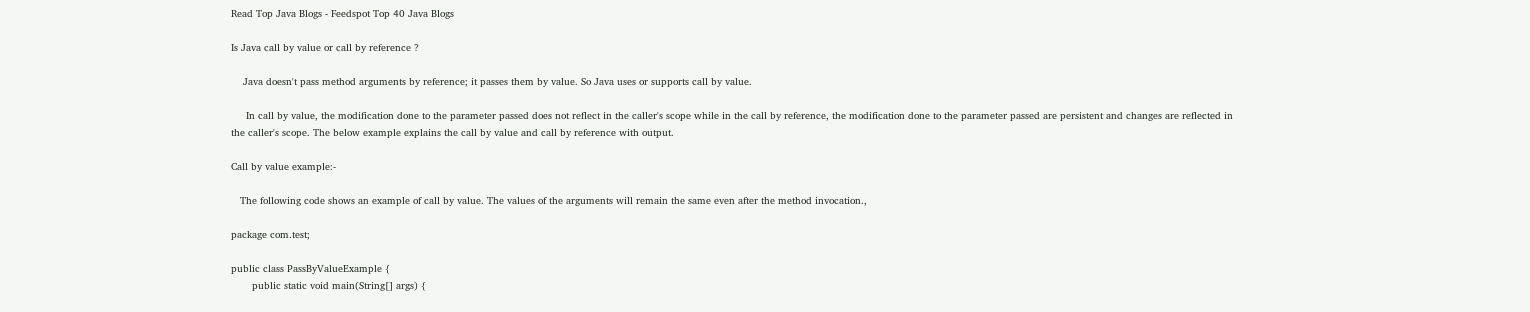Read Top Java Blogs - Feedspot Top 40 Java Blogs

Is Java call by value or call by reference ?

    Java doesn't pass method arguments by reference; it passes them by value. So Java uses or supports call by value.

     In call by value, the modification done to the parameter passed does not reflect in the caller's scope while in the call by reference, the modification done to the parameter passed are persistent and changes are reflected in the caller's scope. The below example explains the call by value and call by reference with output.

Call by value example:-

   The following code shows an example of call by value. The values of the arguments will remain the same even after the method invocation.,

package com.test;

public class PassByValueExample {
       public static void main(String[] args) {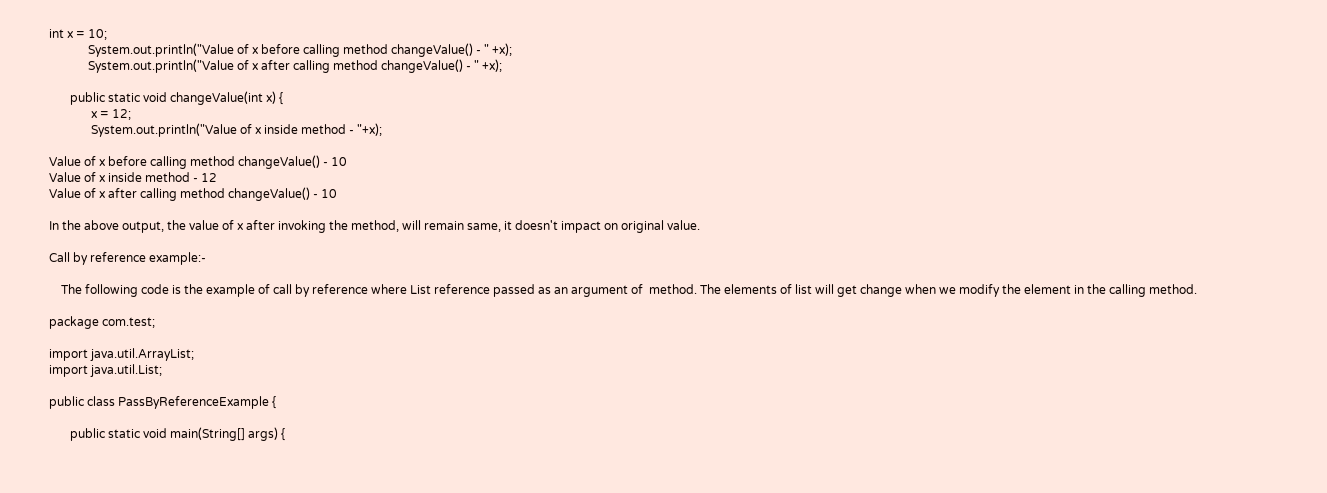int x = 10;
             System.out.println("Value of x before calling method changeValue() - " +x);
             System.out.println("Value of x after calling method changeValue() - " +x);

       public static void changeValue(int x) {
              x = 12;
              System.out.println("Value of x inside method - "+x);

Value of x before calling method changeValue() - 10
Value of x inside method - 12
Value of x after calling method changeValue() - 10

In the above output, the value of x after invoking the method, will remain same, it doesn't impact on original value.

Call by reference example:-

    The following code is the example of call by reference where List reference passed as an argument of  method. The elements of list will get change when we modify the element in the calling method.

package com.test;

import java.util.ArrayList;
import java.util.List;

public class PassByReferenceExample {

       public static void main(String[] args) {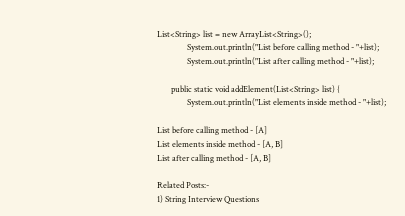List<String> list = new ArrayList<String>();
               System.out.println("List before calling method - "+list);
               System.out.println("List after calling method - "+list);

       public static void addElement(List<String> list) {
               System.out.println("List elements inside method - "+list);

List before calling method - [A]
List elements inside method - [A, B]
List after calling method - [A, B]

Related Posts:-
1) String Interview Questions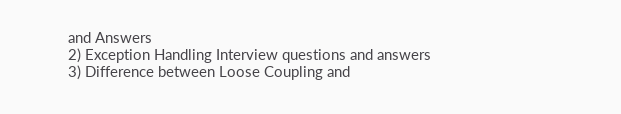and Answers
2) Exception Handling Interview questions and answers
3) Difference between Loose Coupling and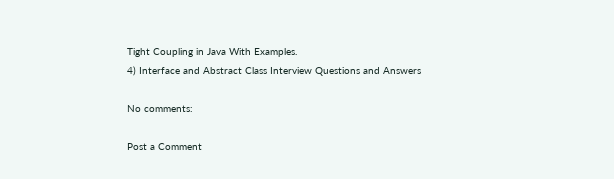Tight Coupling in Java With Examples.
4) Interface and Abstract Class Interview Questions and Answers

No comments:

Post a Comment